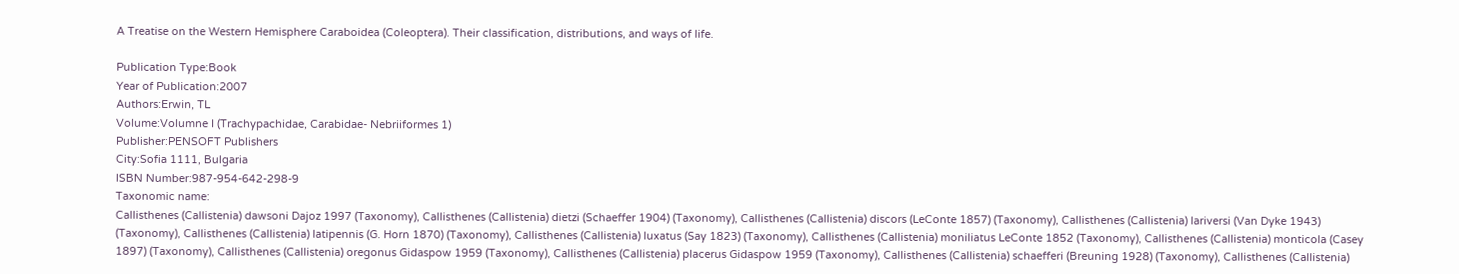A Treatise on the Western Hemisphere Caraboidea (Coleoptera). Their classification, distributions, and ways of life.

Publication Type:Book
Year of Publication:2007
Authors:Erwin, TL
Volume:Volumne I (Trachypachidae, Carabidae- Nebriiformes 1)
Publisher:PENSOFT Publishers
City:Sofia 1111, Bulgaria
ISBN Number:987-954-642-298-9
Taxonomic name:
Callisthenes (Callistenia) dawsoni Dajoz 1997 (Taxonomy), Callisthenes (Callistenia) dietzi (Schaeffer 1904) (Taxonomy), Callisthenes (Callistenia) discors (LeConte 1857) (Taxonomy), Callisthenes (Callistenia) lariversi (Van Dyke 1943) (Taxonomy), Callisthenes (Callistenia) latipennis (G. Horn 1870) (Taxonomy), Callisthenes (Callistenia) luxatus (Say 1823) (Taxonomy), Callisthenes (Callistenia) moniliatus LeConte 1852 (Taxonomy), Callisthenes (Callistenia) monticola (Casey 1897) (Taxonomy), Callisthenes (Callistenia) oregonus Gidaspow 1959 (Taxonomy), Callisthenes (Callistenia) placerus Gidaspow 1959 (Taxonomy), Callisthenes (Callistenia) schaefferi (Breuning 1928) (Taxonomy), Callisthenes (Callistenia)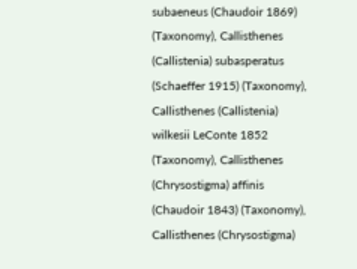subaeneus (Chaudoir 1869) (Taxonomy), Callisthenes (Callistenia) subasperatus (Schaeffer 1915) (Taxonomy), Callisthenes (Callistenia) wilkesii LeConte 1852 (Taxonomy), Callisthenes (Chrysostigma) affinis (Chaudoir 1843) (Taxonomy), Callisthenes (Chrysostigma)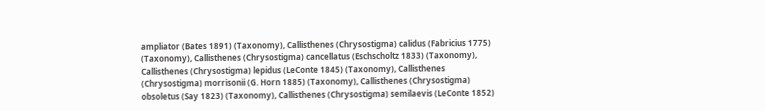ampliator (Bates 1891) (Taxonomy), Callisthenes (Chrysostigma) calidus (Fabricius 1775) (Taxonomy), Callisthenes (Chrysostigma) cancellatus (Eschscholtz 1833) (Taxonomy), Callisthenes (Chrysostigma) lepidus (LeConte 1845) (Taxonomy), Callisthenes (Chrysostigma) morrisonii (G. Horn 1885) (Taxonomy), Callisthenes (Chrysostigma) obsoletus (Say 1823) (Taxonomy), Callisthenes (Chrysostigma) semilaevis (LeConte 1852)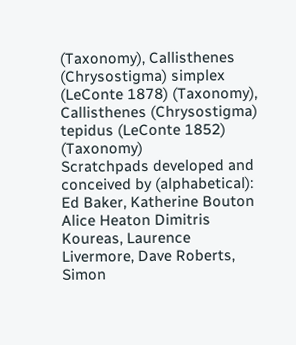(Taxonomy), Callisthenes (Chrysostigma) simplex (LeConte 1878) (Taxonomy), Callisthenes (Chrysostigma) tepidus (LeConte 1852) (Taxonomy)
Scratchpads developed and conceived by (alphabetical): Ed Baker, Katherine Bouton Alice Heaton Dimitris Koureas, Laurence Livermore, Dave Roberts, Simon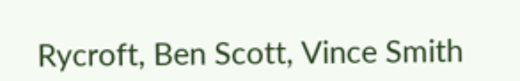Rycroft, Ben Scott, Vince Smith